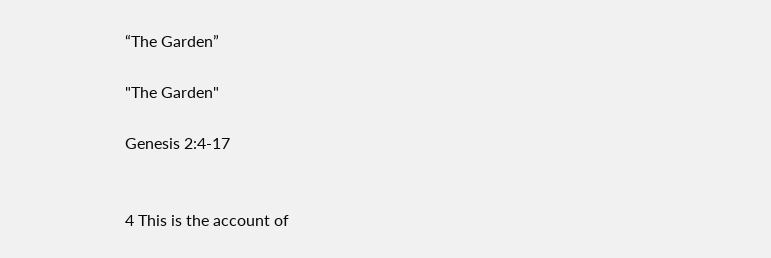“The Garden”

"The Garden"

Genesis 2:4-17


4 This is the account of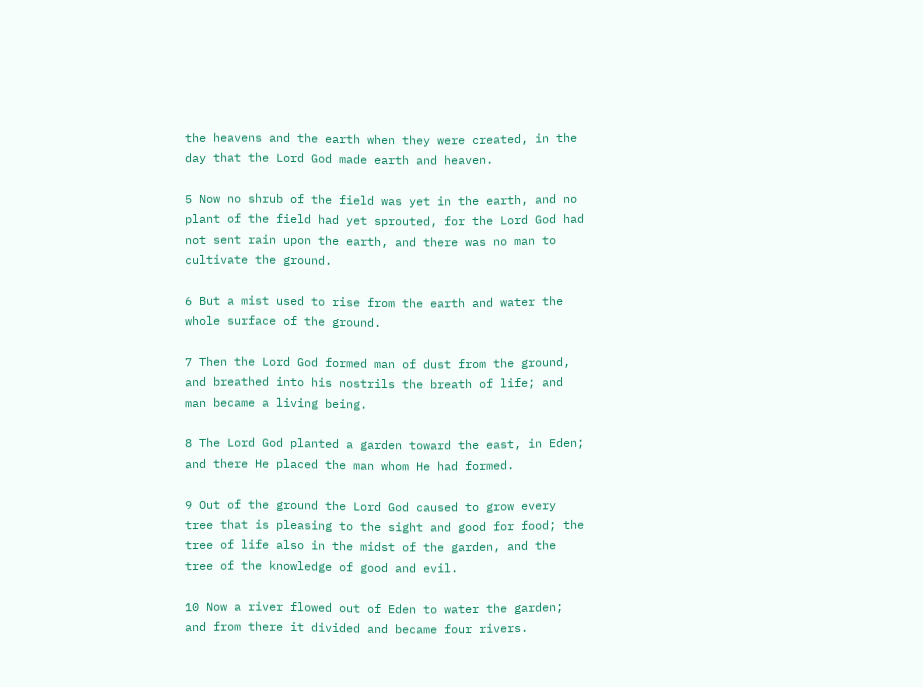the heavens and the earth when they were created, in the day that the Lord God made earth and heaven.

5 Now no shrub of the field was yet in the earth, and no plant of the field had yet sprouted, for the Lord God had not sent rain upon the earth, and there was no man to cultivate the ground.

6 But a mist used to rise from the earth and water the whole surface of the ground.

7 Then the Lord God formed man of dust from the ground, and breathed into his nostrils the breath of life; and man became a living being.

8 The Lord God planted a garden toward the east, in Eden; and there He placed the man whom He had formed.

9 Out of the ground the Lord God caused to grow every tree that is pleasing to the sight and good for food; the tree of life also in the midst of the garden, and the tree of the knowledge of good and evil.

10 Now a river flowed out of Eden to water the garden; and from there it divided and became four rivers.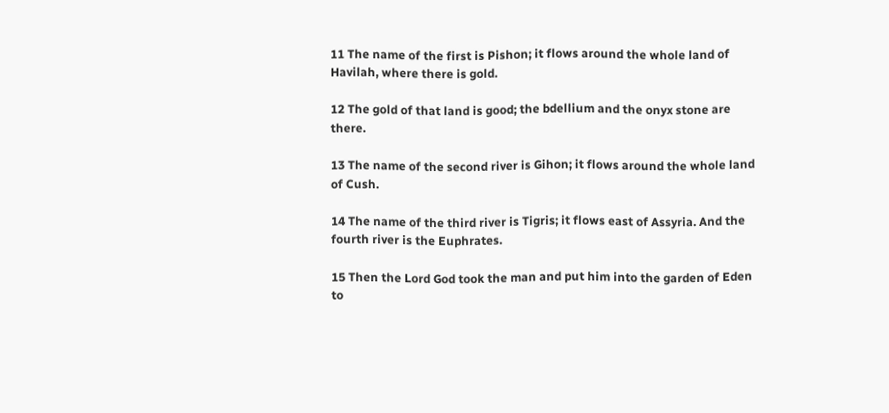11 The name of the first is Pishon; it flows around the whole land of Havilah, where there is gold.

12 The gold of that land is good; the bdellium and the onyx stone are there.

13 The name of the second river is Gihon; it flows around the whole land of Cush.

14 The name of the third river is Tigris; it flows east of Assyria. And the fourth river is the Euphrates.

15 Then the Lord God took the man and put him into the garden of Eden to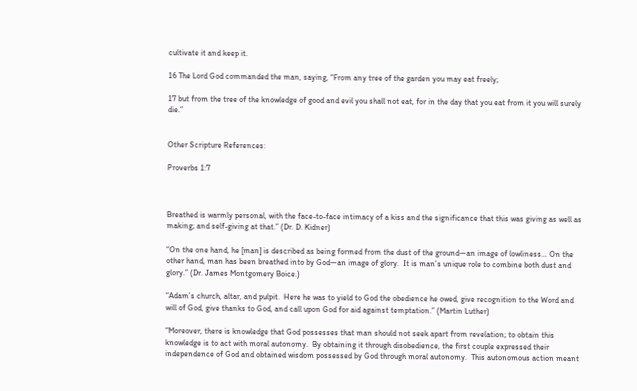cultivate it and keep it.

16 The Lord God commanded the man, saying, “From any tree of the garden you may eat freely;

17 but from the tree of the knowledge of good and evil you shall not eat, for in the day that you eat from it you will surely die.”


Other Scripture References:

Proverbs 1:7



Breathed is warmly personal, with the face-to-face intimacy of a kiss and the significance that this was giving as well as making; and self-giving at that.” (Dr. D. Kidner)

“On the one hand, he [man] is described as being formed from the dust of the ground—an image of lowliness… On the other hand, man has been breathed into by God—an image of glory.  It is man’s unique role to combine both dust and glory.” (Dr. James Montgomery Boice.)

“Adam’s church, altar, and pulpit.  Here he was to yield to God the obedience he owed, give recognition to the Word and will of God, give thanks to God, and call upon God for aid against temptation.” (Martin Luther)

“Moreover, there is knowledge that God possesses that man should not seek apart from revelation; to obtain this knowledge is to act with moral autonomy.  By obtaining it through disobedience, the first couple expressed their independence of God and obtained wisdom possessed by God through moral autonomy.  This autonomous action meant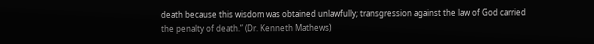death because this wisdom was obtained unlawfully; transgression against the law of God carried the penalty of death.” (Dr. Kenneth Mathews)